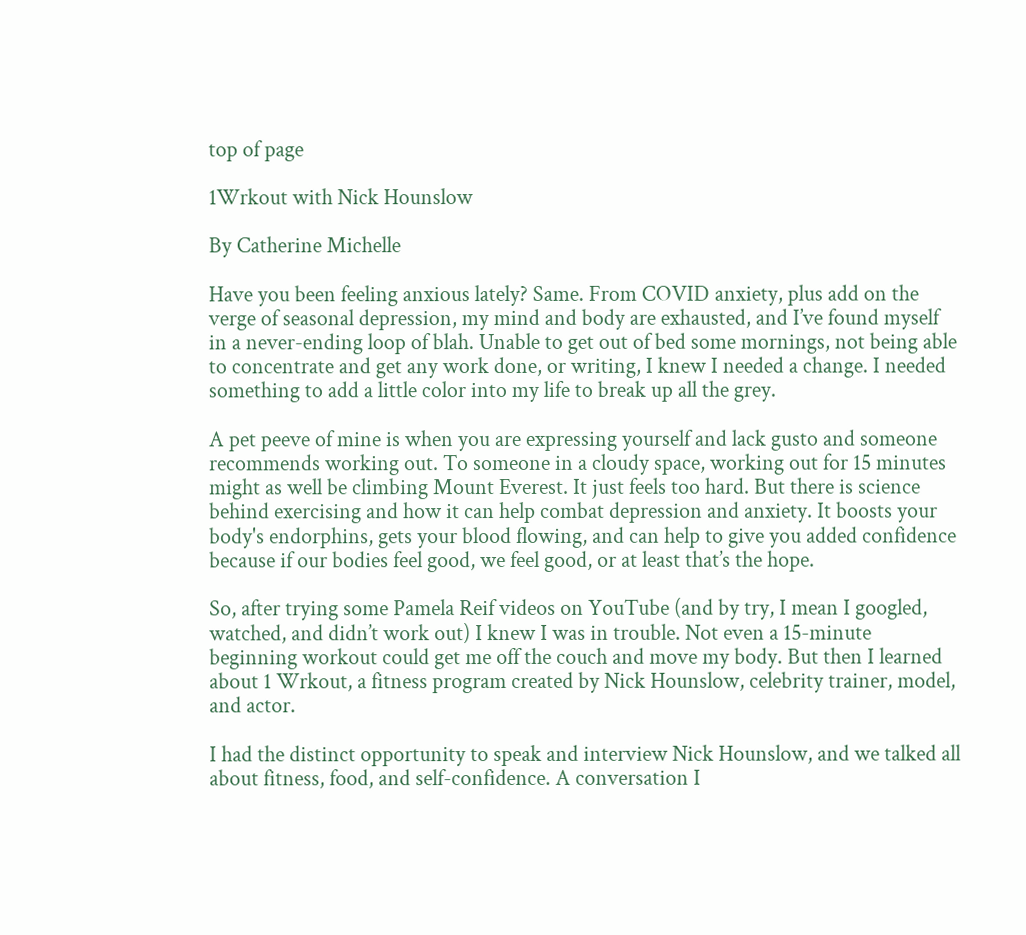top of page

1Wrkout with Nick Hounslow

By Catherine Michelle

Have you been feeling anxious lately? Same. From COVID anxiety, plus add on the verge of seasonal depression, my mind and body are exhausted, and I’ve found myself in a never-ending loop of blah. Unable to get out of bed some mornings, not being able to concentrate and get any work done, or writing, I knew I needed a change. I needed something to add a little color into my life to break up all the grey.

A pet peeve of mine is when you are expressing yourself and lack gusto and someone recommends working out. To someone in a cloudy space, working out for 15 minutes might as well be climbing Mount Everest. It just feels too hard. But there is science behind exercising and how it can help combat depression and anxiety. It boosts your body's endorphins, gets your blood flowing, and can help to give you added confidence because if our bodies feel good, we feel good, or at least that’s the hope.

So, after trying some Pamela Reif videos on YouTube (and by try, I mean I googled, watched, and didn’t work out) I knew I was in trouble. Not even a 15-minute beginning workout could get me off the couch and move my body. But then I learned about 1 Wrkout, a fitness program created by Nick Hounslow, celebrity trainer, model, and actor.

I had the distinct opportunity to speak and interview Nick Hounslow, and we talked all about fitness, food, and self-confidence. A conversation I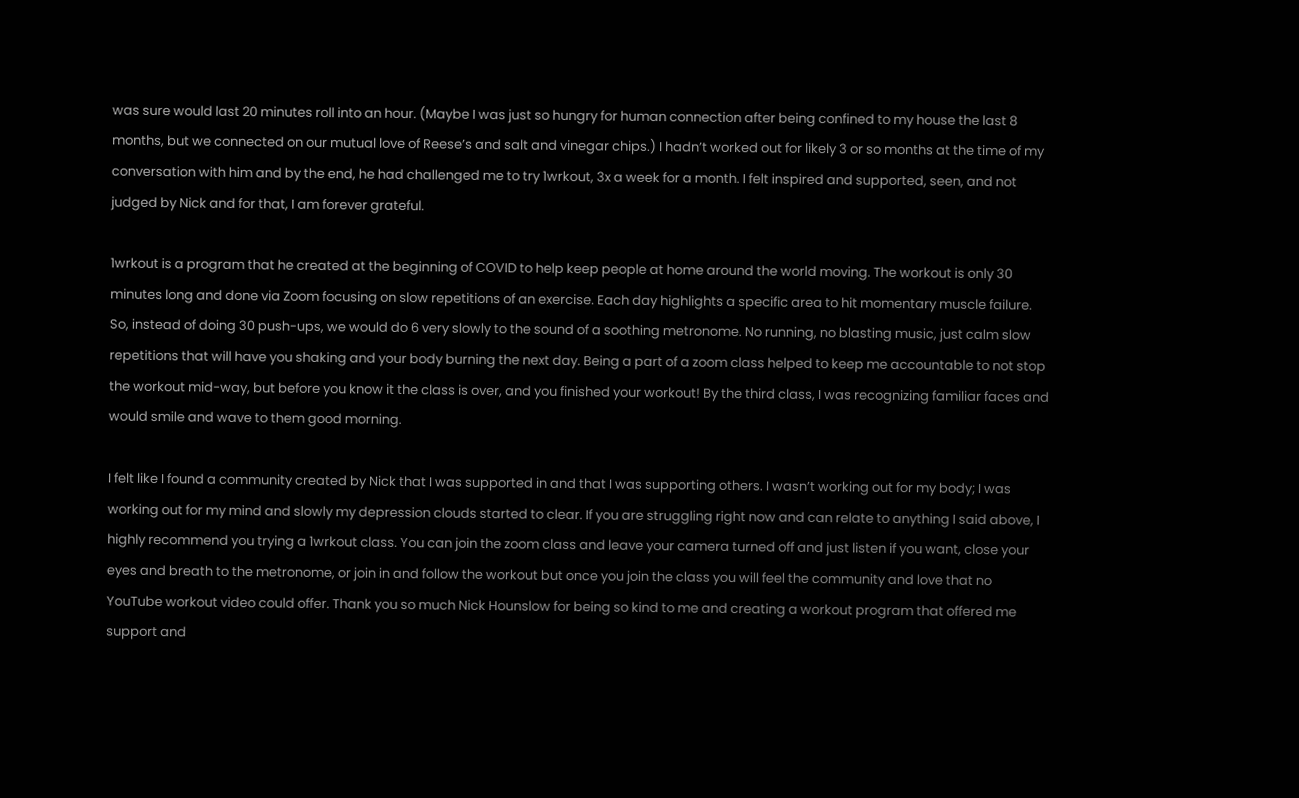was sure would last 20 minutes roll into an hour. (Maybe I was just so hungry for human connection after being confined to my house the last 8 months, but we connected on our mutual love of Reese’s and salt and vinegar chips.) I hadn’t worked out for likely 3 or so months at the time of my conversation with him and by the end, he had challenged me to try 1wrkout, 3x a week for a month. I felt inspired and supported, seen, and not judged by Nick and for that, I am forever grateful.

1wrkout is a program that he created at the beginning of COVID to help keep people at home around the world moving. The workout is only 30 minutes long and done via Zoom focusing on slow repetitions of an exercise. Each day highlights a specific area to hit momentary muscle failure. So, instead of doing 30 push-ups, we would do 6 very slowly to the sound of a soothing metronome. No running, no blasting music, just calm slow repetitions that will have you shaking and your body burning the next day. Being a part of a zoom class helped to keep me accountable to not stop the workout mid-way, but before you know it the class is over, and you finished your workout! By the third class, I was recognizing familiar faces and would smile and wave to them good morning.

I felt like I found a community created by Nick that I was supported in and that I was supporting others. I wasn’t working out for my body; I was working out for my mind and slowly my depression clouds started to clear. If you are struggling right now and can relate to anything I said above, I highly recommend you trying a 1wrkout class. You can join the zoom class and leave your camera turned off and just listen if you want, close your eyes and breath to the metronome, or join in and follow the workout but once you join the class you will feel the community and love that no YouTube workout video could offer. Thank you so much Nick Hounslow for being so kind to me and creating a workout program that offered me support and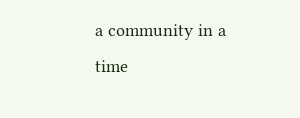a community in a time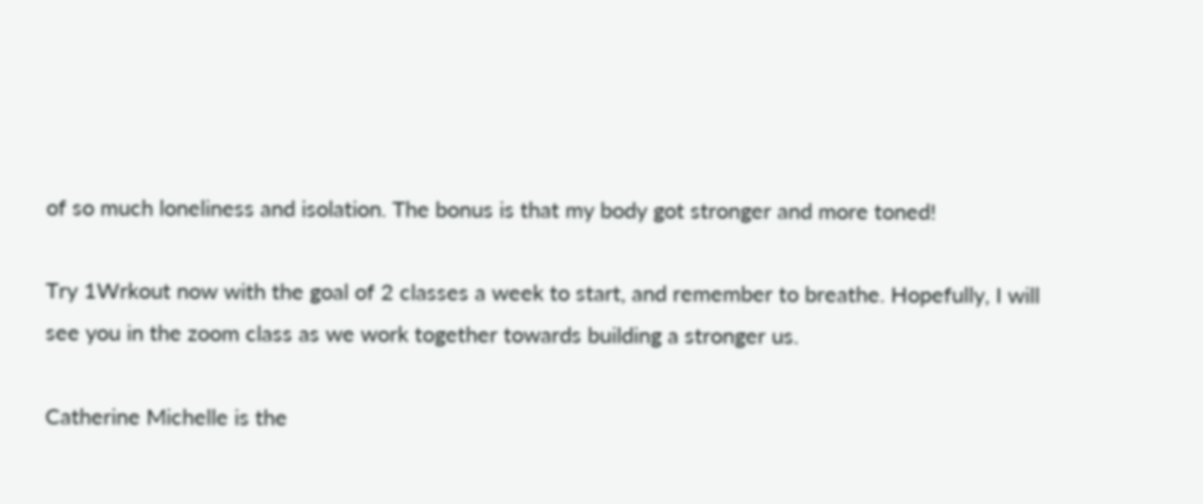of so much loneliness and isolation. The bonus is that my body got stronger and more toned!

Try 1Wrkout now with the goal of 2 classes a week to start, and remember to breathe. Hopefully, I will see you in the zoom class as we work together towards building a stronger us.

Catherine Michelle is the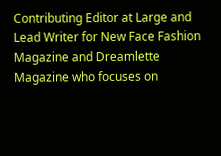Contributing Editor at Large and Lead Writer for New Face Fashion Magazine and Dreamlette Magazine who focuses on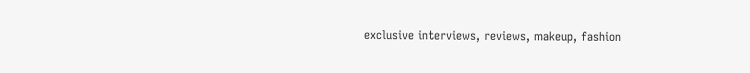exclusive interviews, reviews, makeup, fashion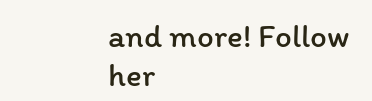and more! Follow her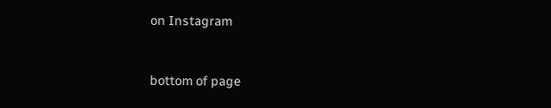on Instagram


bottom of page